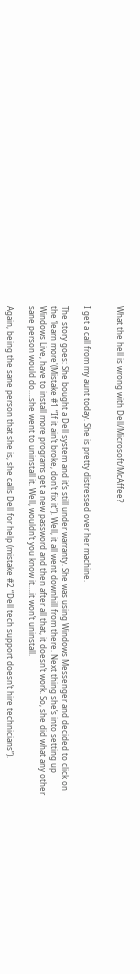What the hell is wrong with Dell/Microsoft/McAffee?


I get a call from my aunt today. She is pretty distressed over her machine.

The story goes: She bought a Dell system and it’s still under warranty. She was using Windows Messenger and decided to click on the ‘learn more'(Mistake #1 “If it ain’t broke, don’t fix it”). Well, it all went downhill from there. Next thing she’s into setting up Windows Live, have to install more programs get a new password and then after all that, it doesn’t work. So, she did what any other sane person would do….she went to uninstall it. Well, wouldn’t you know it….it won’t uninstall.

Again, being the sane person that she is, she calls Dell for help (mistake #2 “Dell tech support doesn’t hire technicians”).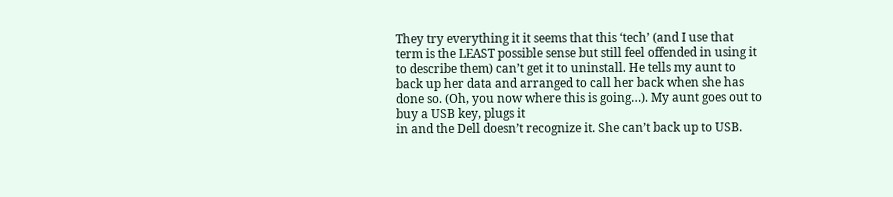They try everything it it seems that this ‘tech’ (and I use that term is the LEAST possible sense but still feel offended in using it to describe them) can’t get it to uninstall. He tells my aunt to back up her data and arranged to call her back when she has done so. (Oh, you now where this is going…). My aunt goes out to buy a USB key, plugs it
in and the Dell doesn’t recognize it. She can’t back up to USB.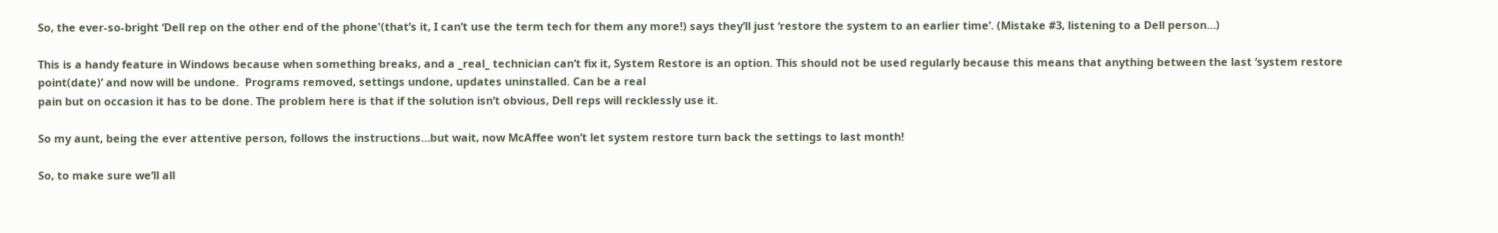So, the ever-so-bright ‘Dell rep on the other end of the phone'(that’s it, I can’t use the term tech for them any more!) says they’ll just ‘restore the system to an earlier time’. (Mistake #3, listening to a Dell person…)

This is a handy feature in Windows because when something breaks, and a _real_ technician can’t fix it, System Restore is an option. This should not be used regularly because this means that anything between the last ‘system restore point(date)’ and now will be undone.  Programs removed, settings undone, updates uninstalled. Can be a real
pain but on occasion it has to be done. The problem here is that if the solution isn’t obvious, Dell reps will recklessly use it.

So my aunt, being the ever attentive person, follows the instructions…but wait, now McAffee won’t let system restore turn back the settings to last month!

So, to make sure we’ll all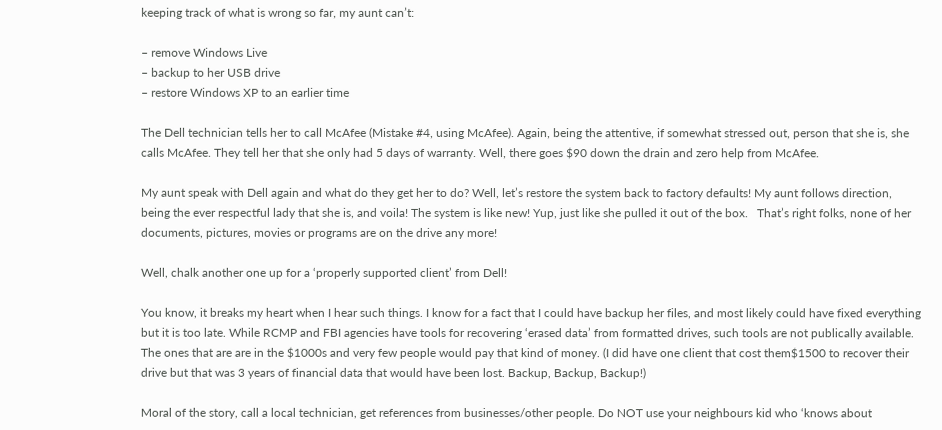keeping track of what is wrong so far, my aunt can’t:

– remove Windows Live
– backup to her USB drive
– restore Windows XP to an earlier time

The Dell technician tells her to call McAfee (Mistake #4, using McAfee). Again, being the attentive, if somewhat stressed out, person that she is, she calls McAfee. They tell her that she only had 5 days of warranty. Well, there goes $90 down the drain and zero help from McAfee.

My aunt speak with Dell again and what do they get her to do? Well, let’s restore the system back to factory defaults! My aunt follows direction, being the ever respectful lady that she is, and voila! The system is like new! Yup, just like she pulled it out of the box.   That’s right folks, none of her documents, pictures, movies or programs are on the drive any more!

Well, chalk another one up for a ‘properly supported client’ from Dell!

You know, it breaks my heart when I hear such things. I know for a fact that I could have backup her files, and most likely could have fixed everything but it is too late. While RCMP and FBI agencies have tools for recovering ‘erased data’ from formatted drives, such tools are not publically available. The ones that are are in the $1000s and very few people would pay that kind of money. (I did have one client that cost them$1500 to recover their drive but that was 3 years of financial data that would have been lost. Backup, Backup, Backup!)

Moral of the story, call a local technician, get references from businesses/other people. Do NOT use your neighbours kid who ‘knows about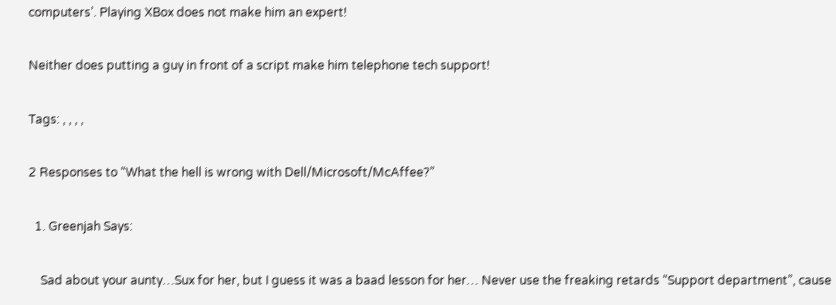computers’. Playing XBox does not make him an expert!

Neither does putting a guy in front of a script make him telephone tech support!

Tags: , , , ,

2 Responses to “What the hell is wrong with Dell/Microsoft/McAffee?”

  1. Greenjah Says:

    Sad about your aunty…Sux for her, but I guess it was a baad lesson for her… Never use the freaking retards “Support department”, cause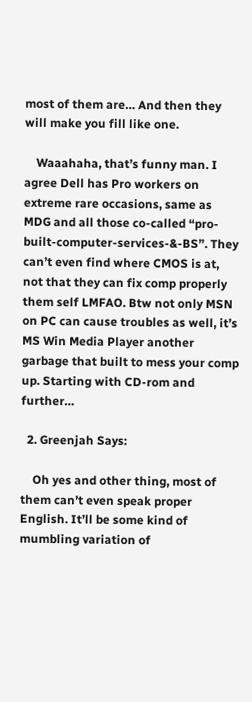most of them are… And then they will make you fill like one.

    Waaahaha, that’s funny man. I agree Dell has Pro workers on extreme rare occasions, same as MDG and all those co-called “pro-built-computer-services-&-BS”. They can’t even find where CMOS is at, not that they can fix comp properly them self LMFAO. Btw not only MSN on PC can cause troubles as well, it’s MS Win Media Player another garbage that built to mess your comp up. Starting with CD-rom and further…

  2. Greenjah Says:

    Oh yes and other thing, most of them can’t even speak proper English. It’ll be some kind of mumbling variation of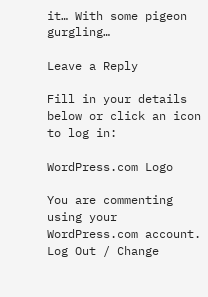it… With some pigeon gurgling…

Leave a Reply

Fill in your details below or click an icon to log in:

WordPress.com Logo

You are commenting using your WordPress.com account. Log Out / Change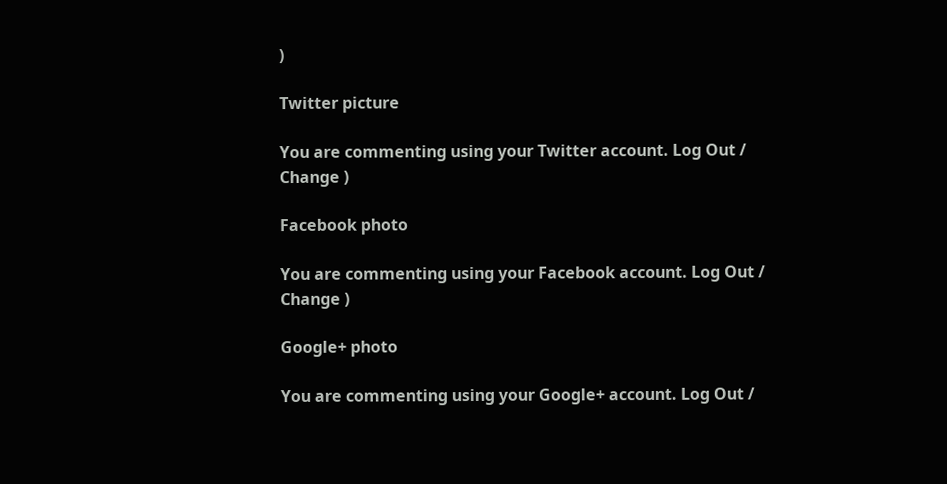)

Twitter picture

You are commenting using your Twitter account. Log Out / Change )

Facebook photo

You are commenting using your Facebook account. Log Out / Change )

Google+ photo

You are commenting using your Google+ account. Log Out /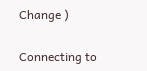Change )

Connecting to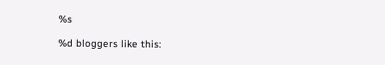%s

%d bloggers like this: